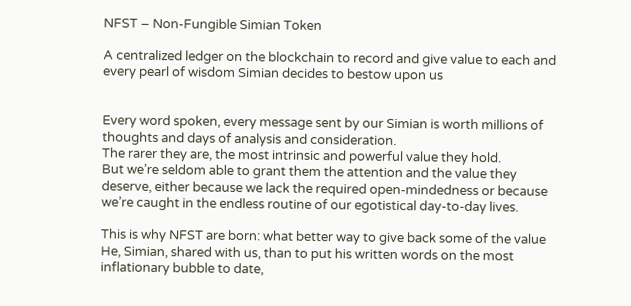NFST – Non-Fungible Simian Token

A centralized ledger on the blockchain to record and give value to each and every pearl of wisdom Simian decides to bestow upon us


Every word spoken, every message sent by our Simian is worth millions of thoughts and days of analysis and consideration.
The rarer they are, the most intrinsic and powerful value they hold.
But we’re seldom able to grant them the attention and the value they deserve, either because we lack the required open-mindedness or because we’re caught in the endless routine of our egotistical day-to-day lives.

This is why NFST are born: what better way to give back some of the value He, Simian, shared with us, than to put his written words on the most inflationary bubble to date,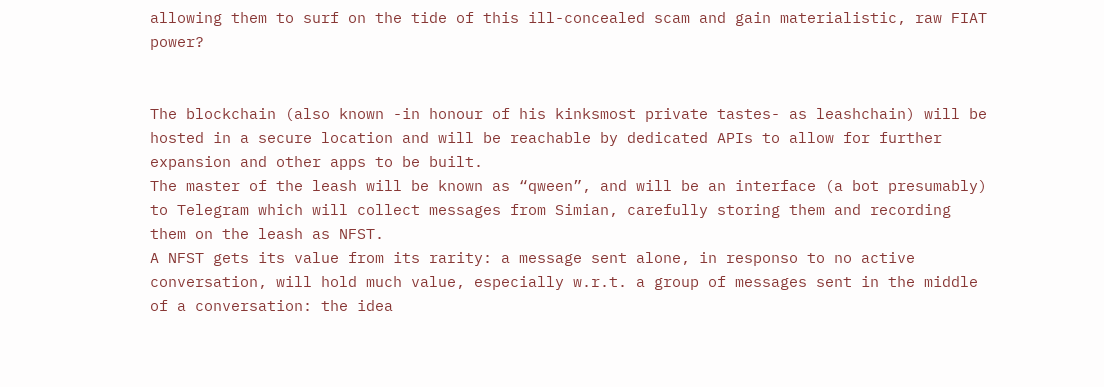allowing them to surf on the tide of this ill-concealed scam and gain materialistic, raw FIAT power?


The blockchain (also known -in honour of his kinksmost private tastes- as leashchain) will be hosted in a secure location and will be reachable by dedicated APIs to allow for further expansion and other apps to be built.
The master of the leash will be known as “qween”, and will be an interface (a bot presumably) to Telegram which will collect messages from Simian, carefully storing them and recording them on the leash as NFST.
A NFST gets its value from its rarity: a message sent alone, in responso to no active conversation, will hold much value, especially w.r.t. a group of messages sent in the middle of a conversation: the idea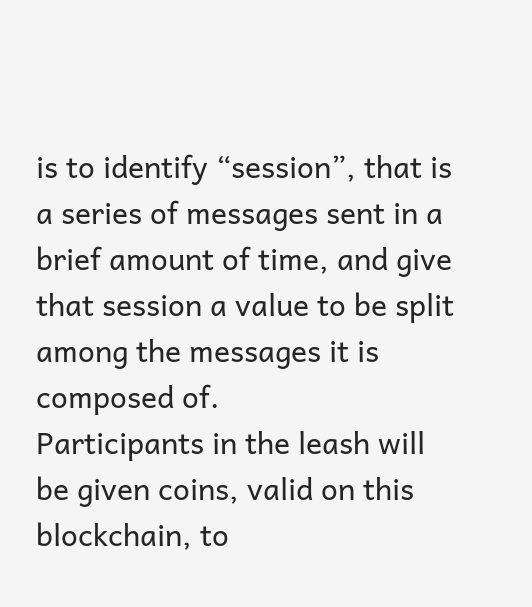is to identify “session”, that is a series of messages sent in a brief amount of time, and give that session a value to be split among the messages it is composed of.
Participants in the leash will be given coins, valid on this blockchain, to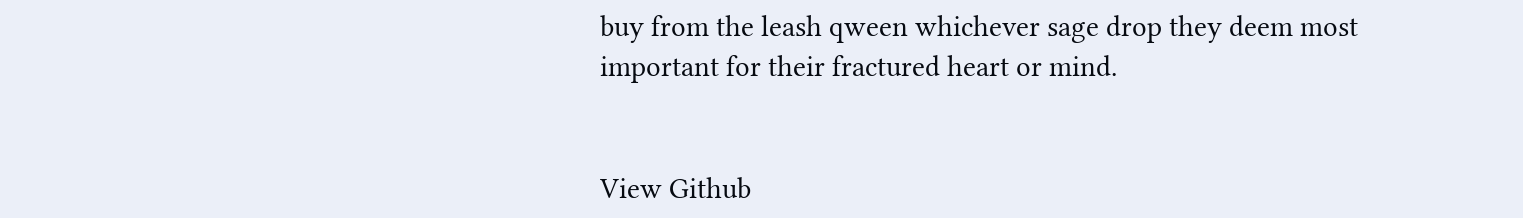buy from the leash qween whichever sage drop they deem most important for their fractured heart or mind.


View Github